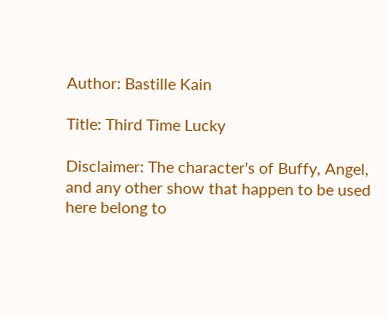Author: Bastille Kain

Title: Third Time Lucky

Disclaimer: The character's of Buffy, Angel, and any other show that happen to be used here belong to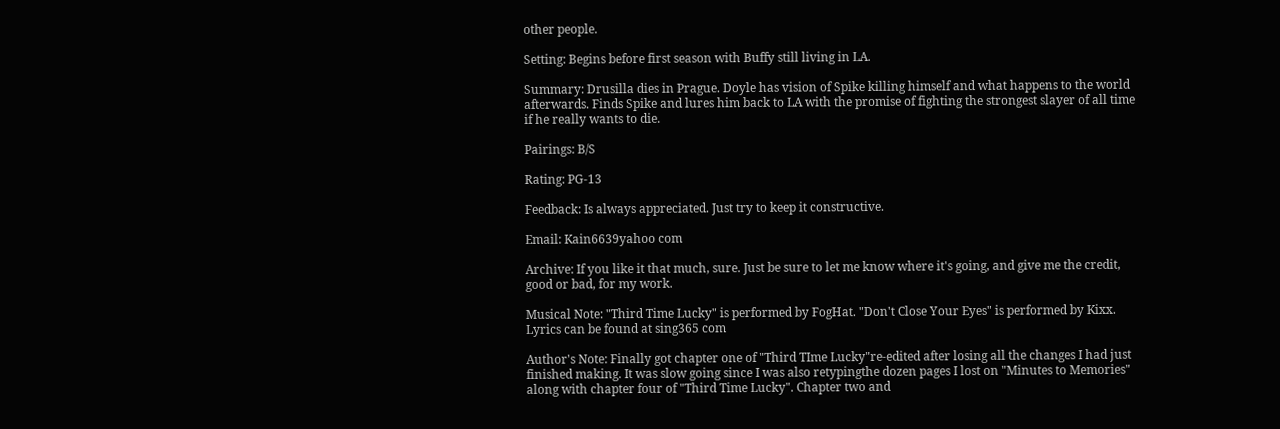other people.

Setting: Begins before first season with Buffy still living in LA.

Summary: Drusilla dies in Prague. Doyle has vision of Spike killing himself and what happens to the world afterwards. Finds Spike and lures him back to LA with the promise of fighting the strongest slayer of all time if he really wants to die.

Pairings: B/S

Rating: PG-13

Feedback: Is always appreciated. Just try to keep it constructive.

Email: Kain6639yahoo com

Archive: If you like it that much, sure. Just be sure to let me know where it's going, and give me the credit, good or bad, for my work.

Musical Note: "Third Time Lucky" is performed by FogHat. "Don't Close Your Eyes" is performed by Kixx. Lyrics can be found at sing365 com

Author's Note: Finally got chapter one of "Third TIme Lucky"re-edited after losing all the changes I had just finished making. It was slow going since I was also retypingthe dozen pages I lost on "Minutes to Memories" along with chapter four of "Third Time Lucky". Chapter two and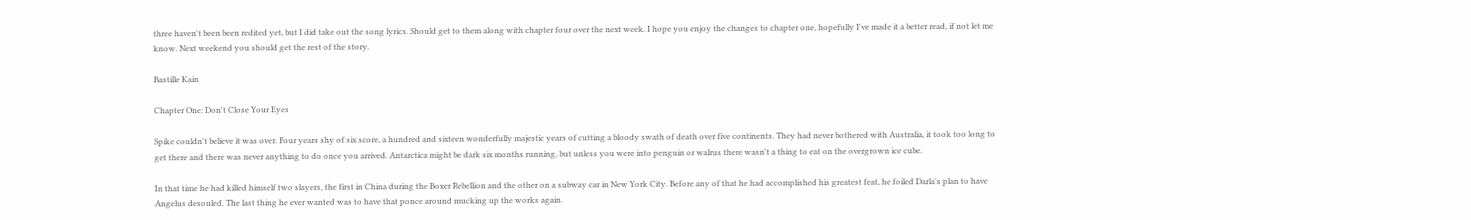three haven't been been redited yet, but I did take out the song lyrics. Should get to them along with chapter four over the next week. I hope you enjoy the changes to chapter one, hopefully I've made it a better read, if not let me know. Next weekend you should get the rest of the story.

Bastille Kain

Chapter One: Don't Close Your Eyes

Spike couldn't believe it was over. Four years shy of six score, a hundred and sixteen wonderfully majestic years of cutting a bloody swath of death over five continents. They had never bothered with Australia, it took too long to get there and there was never anything to do once you arrived. Antarctica might be dark six months running, but unless you were into penguin or walrus there wasn't a thing to eat on the overgrown ice cube.

In that time he had killed himself two slayers, the first in China during the Boxer Rebellion and the other on a subway car in New York City. Before any of that he had accomplished his greatest feat, he foiled Darla's plan to have Angelus desouled. The last thing he ever wanted was to have that ponce around mucking up the works again.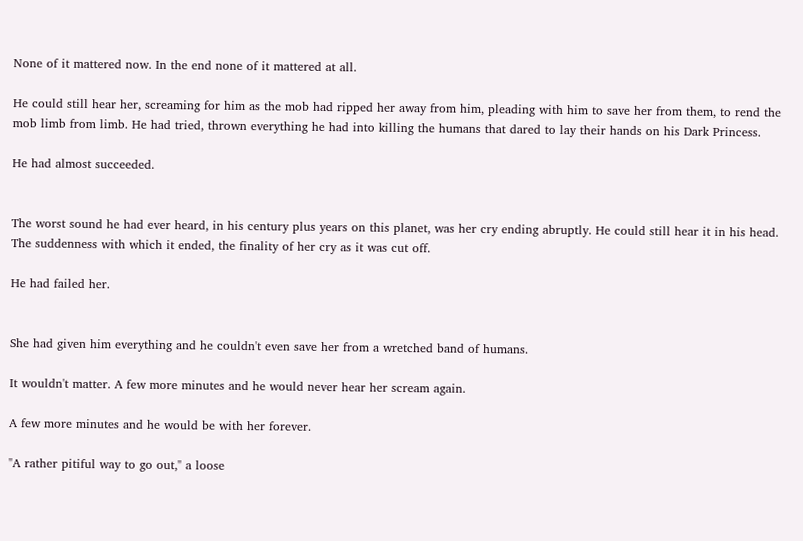None of it mattered now. In the end none of it mattered at all.

He could still hear her, screaming for him as the mob had ripped her away from him, pleading with him to save her from them, to rend the mob limb from limb. He had tried, thrown everything he had into killing the humans that dared to lay their hands on his Dark Princess.

He had almost succeeded.


The worst sound he had ever heard, in his century plus years on this planet, was her cry ending abruptly. He could still hear it in his head. The suddenness with which it ended, the finality of her cry as it was cut off.

He had failed her.


She had given him everything and he couldn't even save her from a wretched band of humans.

It wouldn't matter. A few more minutes and he would never hear her scream again.

A few more minutes and he would be with her forever.

"A rather pitiful way to go out," a loose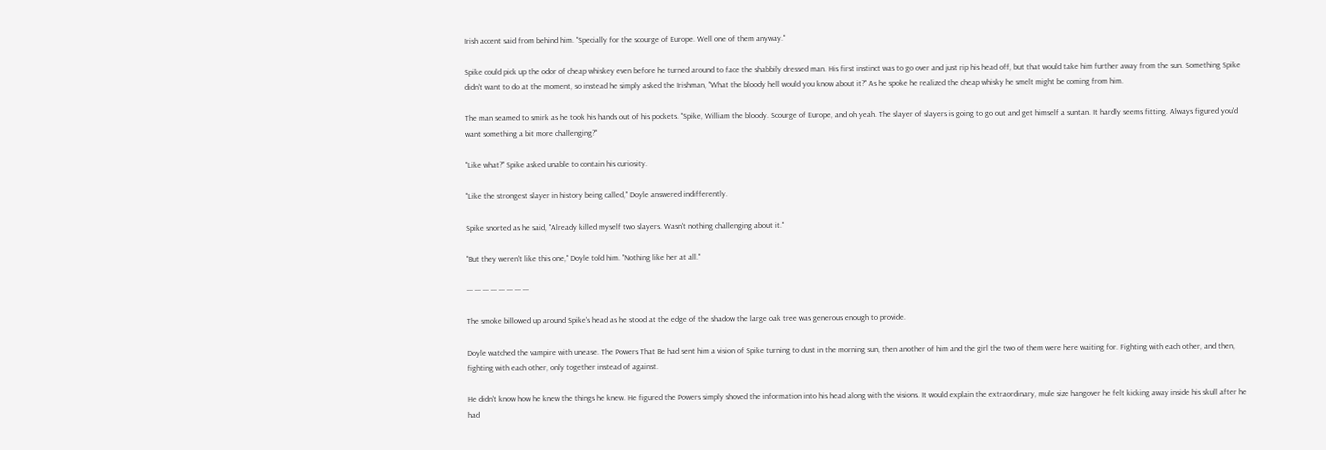Irish accent said from behind him. "Specially for the scourge of Europe. Well one of them anyway."

Spike could pick up the odor of cheap whiskey even before he turned around to face the shabbily dressed man. His first instinct was to go over and just rip his head off, but that would take him further away from the sun. Something Spike didn't want to do at the moment, so instead he simply asked the Irishman, "What the bloody hell would you know about it?" As he spoke he realized the cheap whisky he smelt might be coming from him.

The man seamed to smirk as he took his hands out of his pockets. "Spike, William the bloody. Scourge of Europe, and oh yeah. The slayer of slayers is going to go out and get himself a suntan. It hardly seems fitting. Always figured you'd want something a bit more challenging?"

"Like what?" Spike asked unable to contain his curiosity.

"Like the strongest slayer in history being called," Doyle answered indifferently.

Spike snorted as he said, "Already killed myself two slayers. Wasn't nothing challenging about it."

"But they weren't like this one," Doyle told him. "Nothing like her at all."

--- --- --- --- --- --- --- ---

The smoke billowed up around Spike's head as he stood at the edge of the shadow the large oak tree was generous enough to provide.

Doyle watched the vampire with unease. The Powers That Be had sent him a vision of Spike turning to dust in the morning sun, then another of him and the girl the two of them were here waiting for. Fighting with each other, and then, fighting with each other, only together instead of against.

He didn't know how he knew the things he knew. He figured the Powers simply shoved the information into his head along with the visions. It would explain the extraordinary, mule size hangover he felt kicking away inside his skull after he had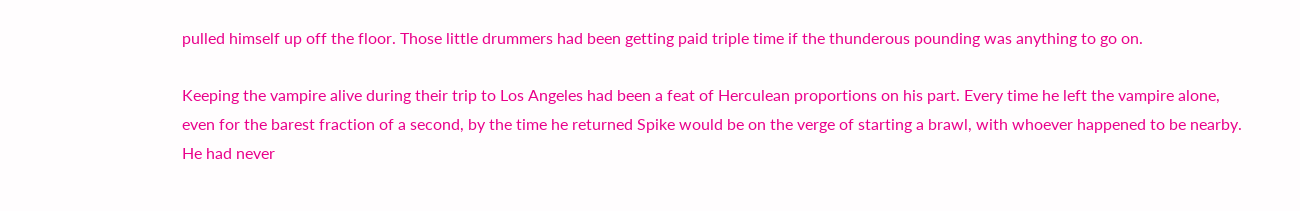pulled himself up off the floor. Those little drummers had been getting paid triple time if the thunderous pounding was anything to go on.

Keeping the vampire alive during their trip to Los Angeles had been a feat of Herculean proportions on his part. Every time he left the vampire alone, even for the barest fraction of a second, by the time he returned Spike would be on the verge of starting a brawl, with whoever happened to be nearby. He had never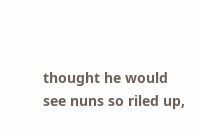thought he would see nuns so riled up,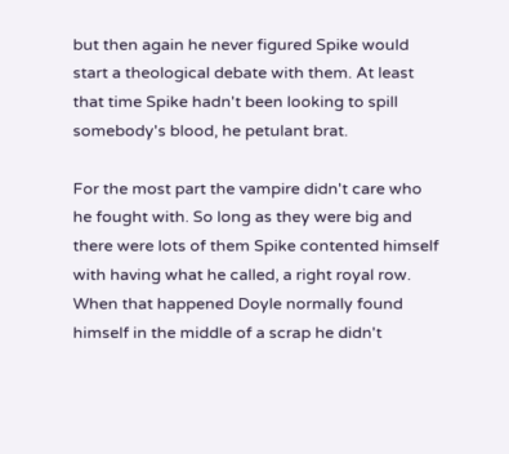but then again he never figured Spike would start a theological debate with them. At least that time Spike hadn't been looking to spill somebody's blood, he petulant brat.

For the most part the vampire didn't care who he fought with. So long as they were big and there were lots of them Spike contented himself with having what he called, a right royal row. When that happened Doyle normally found himself in the middle of a scrap he didn't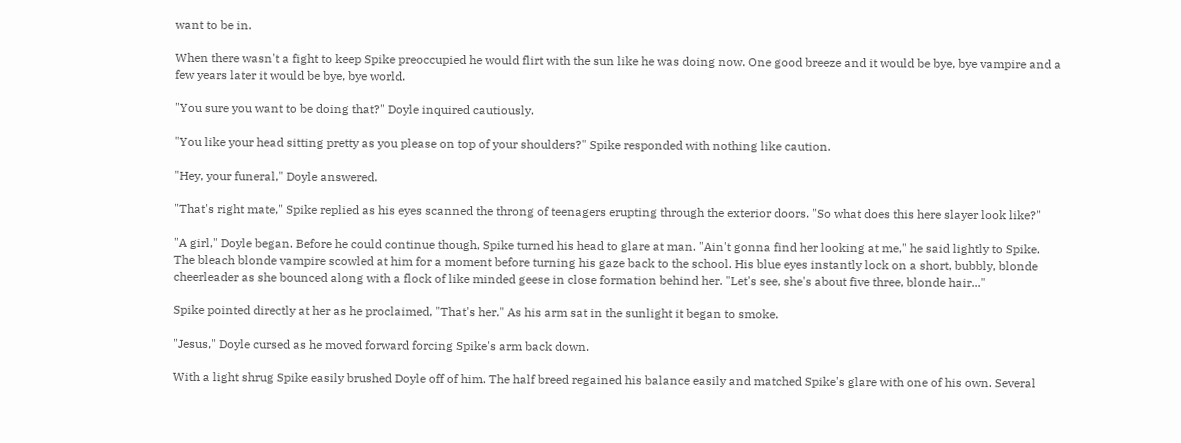want to be in.

When there wasn't a fight to keep Spike preoccupied he would flirt with the sun like he was doing now. One good breeze and it would be bye, bye vampire and a few years later it would be bye, bye world.

"You sure you want to be doing that?" Doyle inquired cautiously.

"You like your head sitting pretty as you please on top of your shoulders?" Spike responded with nothing like caution.

"Hey, your funeral," Doyle answered.

"That's right mate," Spike replied as his eyes scanned the throng of teenagers erupting through the exterior doors. "So what does this here slayer look like?"

"A girl," Doyle began. Before he could continue though, Spike turned his head to glare at man. "Ain't gonna find her looking at me," he said lightly to Spike. The bleach blonde vampire scowled at him for a moment before turning his gaze back to the school. His blue eyes instantly lock on a short, bubbly, blonde cheerleader as she bounced along with a flock of like minded geese in close formation behind her. "Let's see, she's about five three, blonde hair..."

Spike pointed directly at her as he proclaimed, "That's her." As his arm sat in the sunlight it began to smoke.

"Jesus," Doyle cursed as he moved forward forcing Spike's arm back down.

With a light shrug Spike easily brushed Doyle off of him. The half breed regained his balance easily and matched Spike's glare with one of his own. Several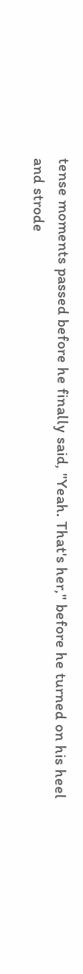tense moments passed before he finally said, "Yeah. That's her," before he turned on his heel and strode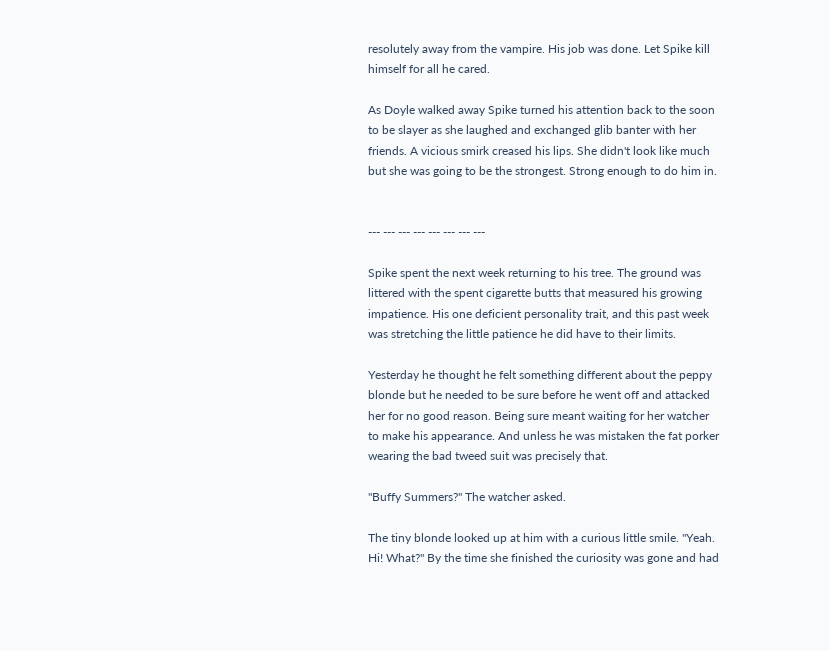resolutely away from the vampire. His job was done. Let Spike kill himself for all he cared.

As Doyle walked away Spike turned his attention back to the soon to be slayer as she laughed and exchanged glib banter with her friends. A vicious smirk creased his lips. She didn't look like much but she was going to be the strongest. Strong enough to do him in.


--- --- --- --- --- --- --- ---

Spike spent the next week returning to his tree. The ground was littered with the spent cigarette butts that measured his growing impatience. His one deficient personality trait, and this past week was stretching the little patience he did have to their limits.

Yesterday he thought he felt something different about the peppy blonde but he needed to be sure before he went off and attacked her for no good reason. Being sure meant waiting for her watcher to make his appearance. And unless he was mistaken the fat porker wearing the bad tweed suit was precisely that.

"Buffy Summers?" The watcher asked.

The tiny blonde looked up at him with a curious little smile. "Yeah. Hi! What?" By the time she finished the curiosity was gone and had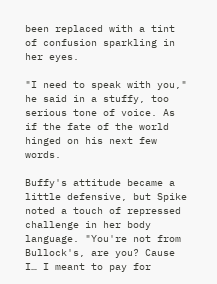been replaced with a tint of confusion sparkling in her eyes.

"I need to speak with you," he said in a stuffy, too serious tone of voice. As if the fate of the world hinged on his next few words.

Buffy's attitude became a little defensive, but Spike noted a touch of repressed challenge in her body language. "You're not from Bullock's, are you? Cause I… I meant to pay for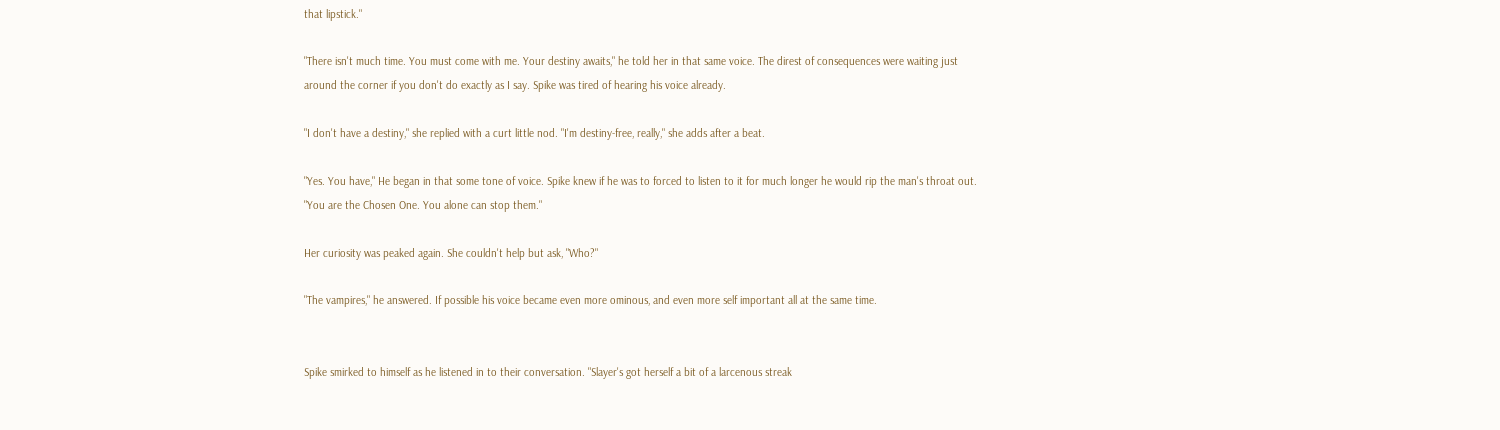that lipstick."

"There isn't much time. You must come with me. Your destiny awaits," he told her in that same voice. The direst of consequences were waiting just around the corner if you don't do exactly as I say. Spike was tired of hearing his voice already.

"I don't have a destiny," she replied with a curt little nod. "I'm destiny-free, really," she adds after a beat.

"Yes. You have," He began in that some tone of voice. Spike knew if he was to forced to listen to it for much longer he would rip the man's throat out. "You are the Chosen One. You alone can stop them."

Her curiosity was peaked again. She couldn't help but ask, "Who?"

"The vampires," he answered. If possible his voice became even more ominous, and even more self important all at the same time.


Spike smirked to himself as he listened in to their conversation. "Slayer's got herself a bit of a larcenous streak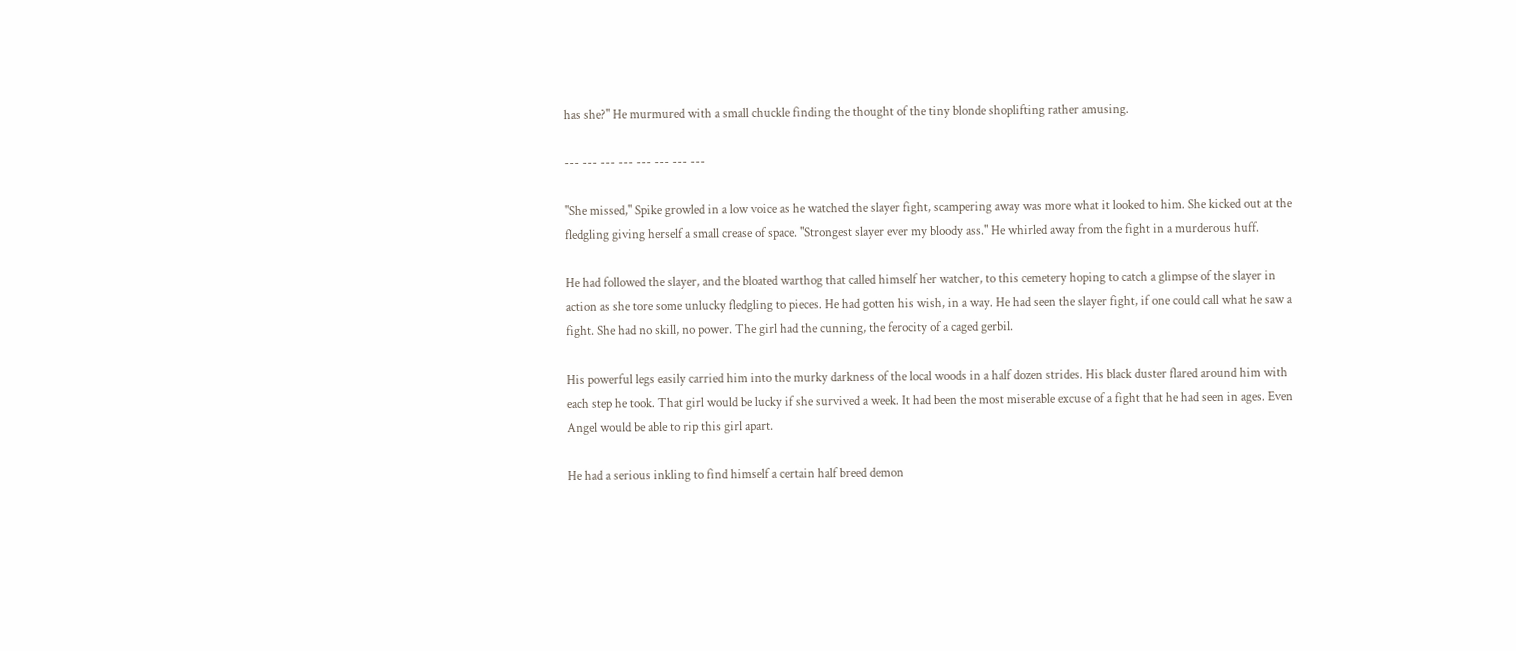has she?" He murmured with a small chuckle finding the thought of the tiny blonde shoplifting rather amusing.

--- --- --- --- --- --- --- ---

"She missed," Spike growled in a low voice as he watched the slayer fight, scampering away was more what it looked to him. She kicked out at the fledgling giving herself a small crease of space. "Strongest slayer ever my bloody ass." He whirled away from the fight in a murderous huff.

He had followed the slayer, and the bloated warthog that called himself her watcher, to this cemetery hoping to catch a glimpse of the slayer in action as she tore some unlucky fledgling to pieces. He had gotten his wish, in a way. He had seen the slayer fight, if one could call what he saw a fight. She had no skill, no power. The girl had the cunning, the ferocity of a caged gerbil.

His powerful legs easily carried him into the murky darkness of the local woods in a half dozen strides. His black duster flared around him with each step he took. That girl would be lucky if she survived a week. It had been the most miserable excuse of a fight that he had seen in ages. Even Angel would be able to rip this girl apart.

He had a serious inkling to find himself a certain half breed demon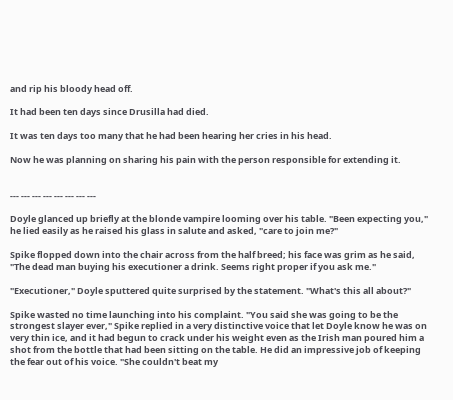and rip his bloody head off.

It had been ten days since Drusilla had died.

It was ten days too many that he had been hearing her cries in his head.

Now he was planning on sharing his pain with the person responsible for extending it.


--- --- --- --- --- --- --- ---

Doyle glanced up briefly at the blonde vampire looming over his table. "Been expecting you," he lied easily as he raised his glass in salute and asked, "care to join me?"

Spike flopped down into the chair across from the half breed; his face was grim as he said, "The dead man buying his executioner a drink. Seems right proper if you ask me."

"Executioner," Doyle sputtered quite surprised by the statement. "What's this all about?"

Spike wasted no time launching into his complaint. "You said she was going to be the strongest slayer ever," Spike replied in a very distinctive voice that let Doyle know he was on very thin ice, and it had begun to crack under his weight even as the Irish man poured him a shot from the bottle that had been sitting on the table. He did an impressive job of keeping the fear out of his voice. "She couldn't beat my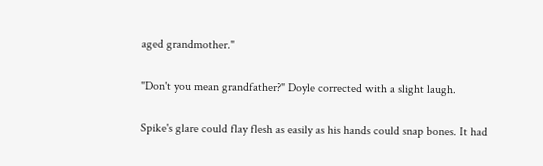aged grandmother."

"Don't you mean grandfather?" Doyle corrected with a slight laugh.

Spike's glare could flay flesh as easily as his hands could snap bones. It had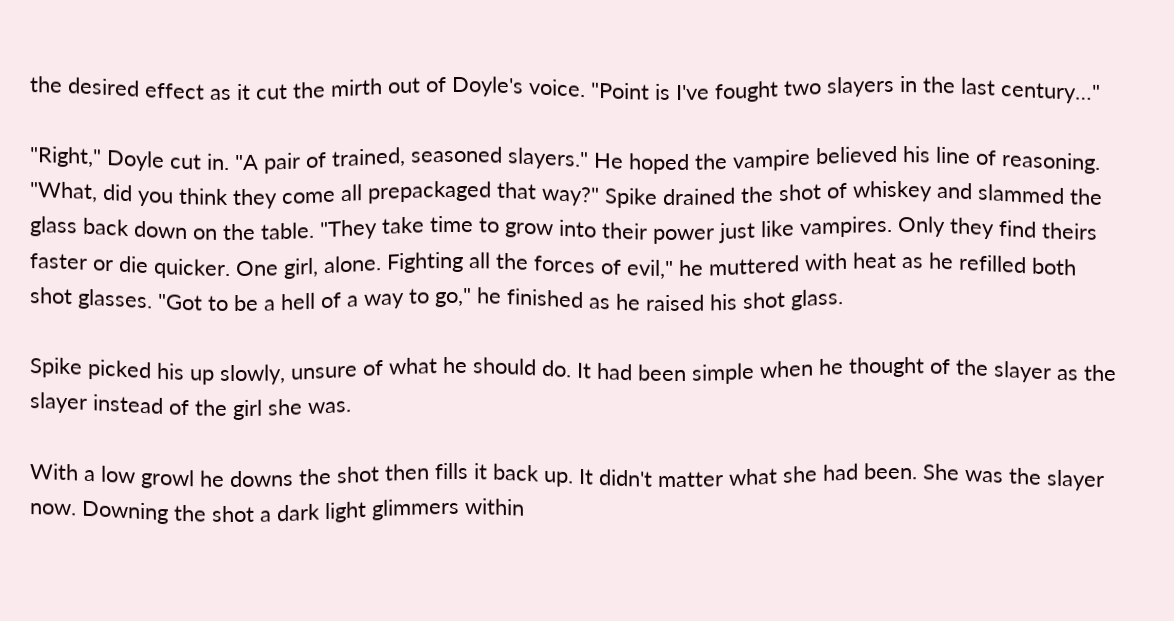the desired effect as it cut the mirth out of Doyle's voice. "Point is I've fought two slayers in the last century…"

"Right," Doyle cut in. "A pair of trained, seasoned slayers." He hoped the vampire believed his line of reasoning. "What, did you think they come all prepackaged that way?" Spike drained the shot of whiskey and slammed the glass back down on the table. "They take time to grow into their power just like vampires. Only they find theirs faster or die quicker. One girl, alone. Fighting all the forces of evil," he muttered with heat as he refilled both shot glasses. "Got to be a hell of a way to go," he finished as he raised his shot glass.

Spike picked his up slowly, unsure of what he should do. It had been simple when he thought of the slayer as the slayer instead of the girl she was.

With a low growl he downs the shot then fills it back up. It didn't matter what she had been. She was the slayer now. Downing the shot a dark light glimmers within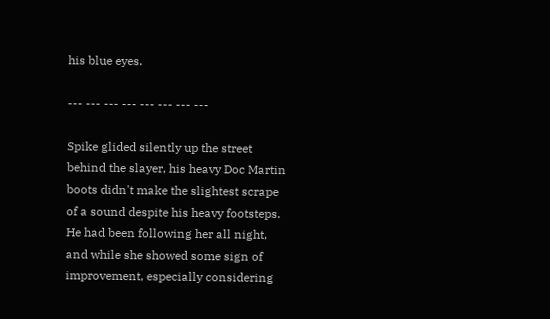his blue eyes.

--- --- --- --- --- --- --- ---

Spike glided silently up the street behind the slayer, his heavy Doc Martin boots didn't make the slightest scrape of a sound despite his heavy footsteps. He had been following her all night, and while she showed some sign of improvement, especially considering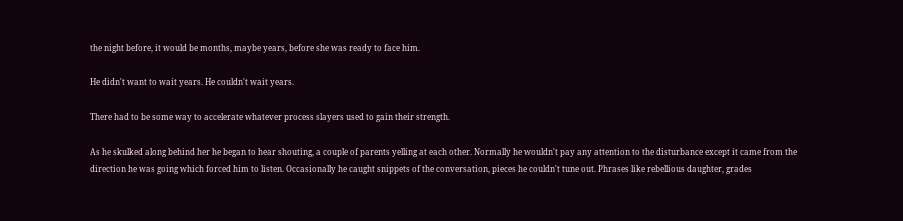the night before, it would be months, maybe years, before she was ready to face him.

He didn't want to wait years. He couldn't wait years.

There had to be some way to accelerate whatever process slayers used to gain their strength.

As he skulked along behind her he began to hear shouting, a couple of parents yelling at each other. Normally he wouldn't pay any attention to the disturbance except it came from the direction he was going which forced him to listen. Occasionally he caught snippets of the conversation, pieces he couldn't tune out. Phrases like rebellious daughter, grades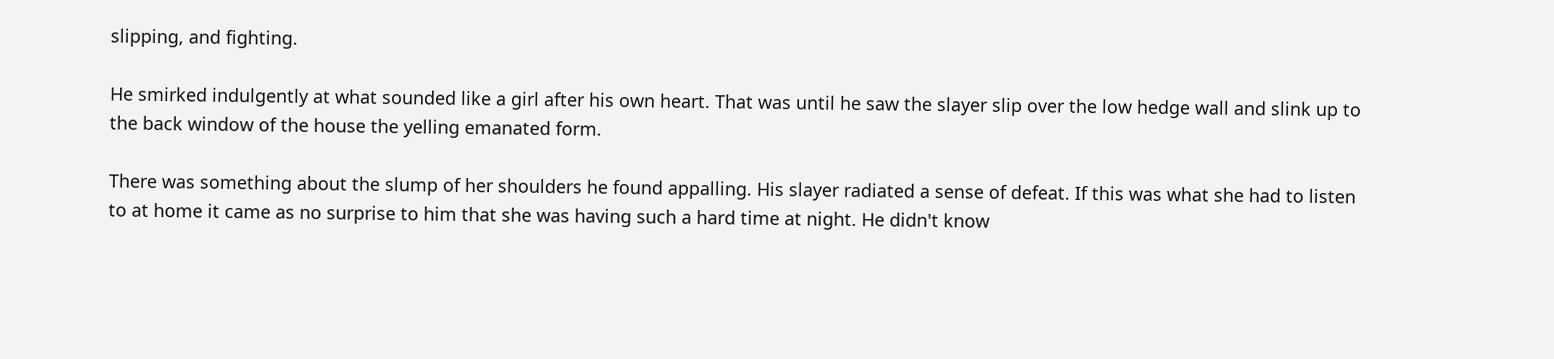slipping, and fighting.

He smirked indulgently at what sounded like a girl after his own heart. That was until he saw the slayer slip over the low hedge wall and slink up to the back window of the house the yelling emanated form.

There was something about the slump of her shoulders he found appalling. His slayer radiated a sense of defeat. If this was what she had to listen to at home it came as no surprise to him that she was having such a hard time at night. He didn't know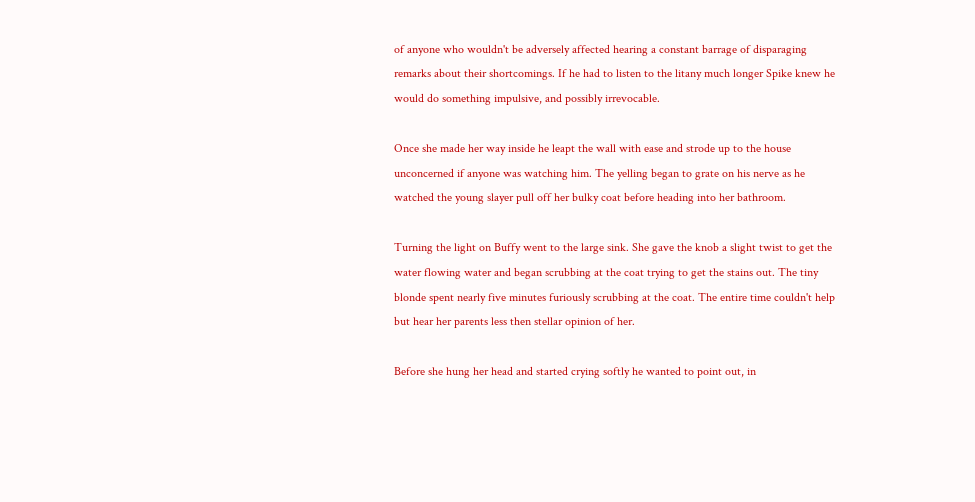of anyone who wouldn't be adversely affected hearing a constant barrage of disparaging remarks about their shortcomings. If he had to listen to the litany much longer Spike knew he would do something impulsive, and possibly irrevocable.

Once she made her way inside he leapt the wall with ease and strode up to the house unconcerned if anyone was watching him. The yelling began to grate on his nerve as he watched the young slayer pull off her bulky coat before heading into her bathroom.

Turning the light on Buffy went to the large sink. She gave the knob a slight twist to get the water flowing water and began scrubbing at the coat trying to get the stains out. The tiny blonde spent nearly five minutes furiously scrubbing at the coat. The entire time couldn't help but hear her parents less then stellar opinion of her.

Before she hung her head and started crying softly he wanted to point out, in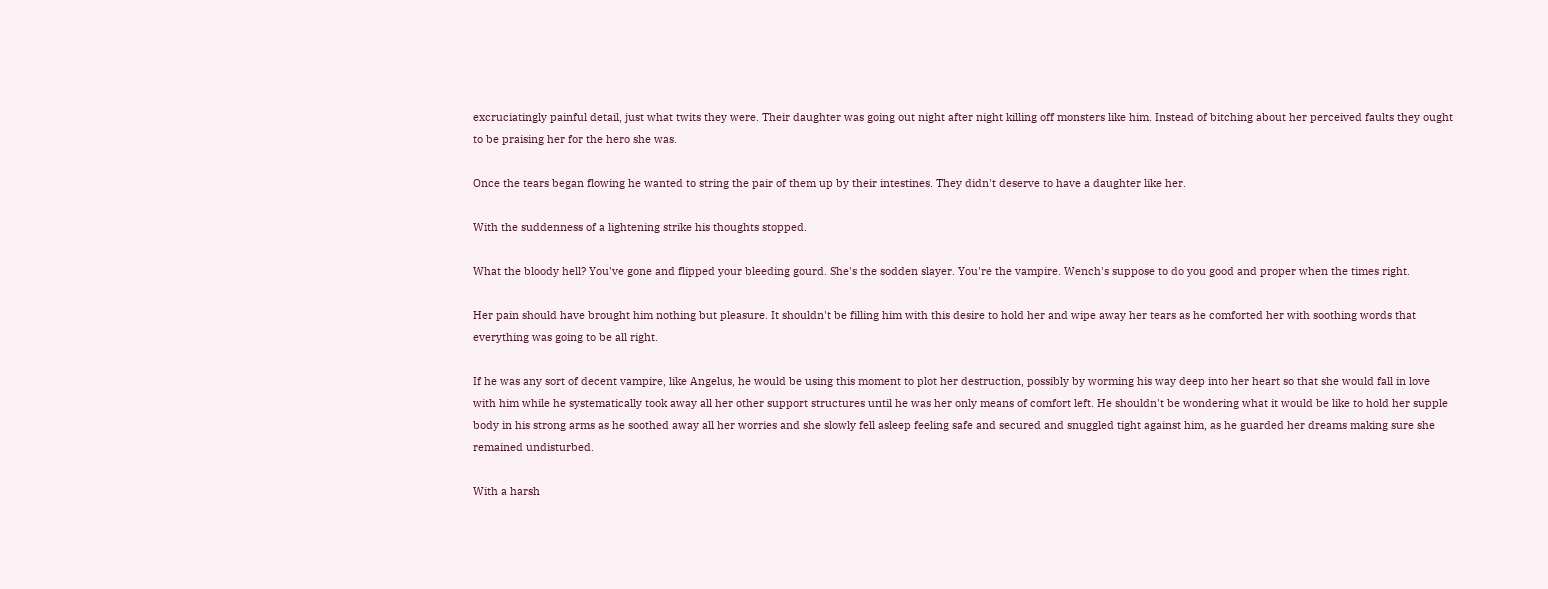excruciatingly painful detail, just what twits they were. Their daughter was going out night after night killing off monsters like him. Instead of bitching about her perceived faults they ought to be praising her for the hero she was.

Once the tears began flowing he wanted to string the pair of them up by their intestines. They didn't deserve to have a daughter like her.

With the suddenness of a lightening strike his thoughts stopped.

What the bloody hell? You've gone and flipped your bleeding gourd. She's the sodden slayer. You're the vampire. Wench's suppose to do you good and proper when the times right.

Her pain should have brought him nothing but pleasure. It shouldn't be filling him with this desire to hold her and wipe away her tears as he comforted her with soothing words that everything was going to be all right.

If he was any sort of decent vampire, like Angelus, he would be using this moment to plot her destruction, possibly by worming his way deep into her heart so that she would fall in love with him while he systematically took away all her other support structures until he was her only means of comfort left. He shouldn't be wondering what it would be like to hold her supple body in his strong arms as he soothed away all her worries and she slowly fell asleep feeling safe and secured and snuggled tight against him, as he guarded her dreams making sure she remained undisturbed.

With a harsh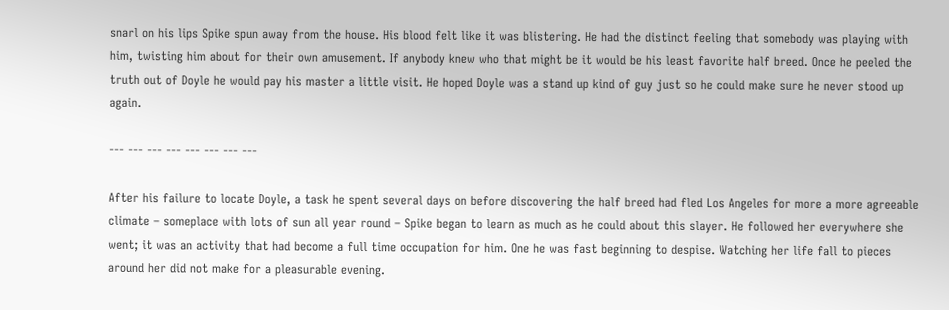snarl on his lips Spike spun away from the house. His blood felt like it was blistering. He had the distinct feeling that somebody was playing with him, twisting him about for their own amusement. If anybody knew who that might be it would be his least favorite half breed. Once he peeled the truth out of Doyle he would pay his master a little visit. He hoped Doyle was a stand up kind of guy just so he could make sure he never stood up again.

--- --- --- --- --- --- --- ---

After his failure to locate Doyle, a task he spent several days on before discovering the half breed had fled Los Angeles for more a more agreeable climate – someplace with lots of sun all year round – Spike began to learn as much as he could about this slayer. He followed her everywhere she went; it was an activity that had become a full time occupation for him. One he was fast beginning to despise. Watching her life fall to pieces around her did not make for a pleasurable evening.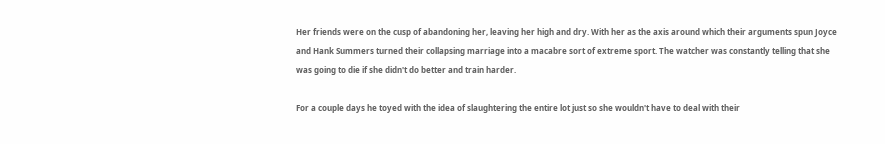Her friends were on the cusp of abandoning her, leaving her high and dry. With her as the axis around which their arguments spun Joyce and Hank Summers turned their collapsing marriage into a macabre sort of extreme sport. The watcher was constantly telling that she was going to die if she didn't do better and train harder.

For a couple days he toyed with the idea of slaughtering the entire lot just so she wouldn't have to deal with their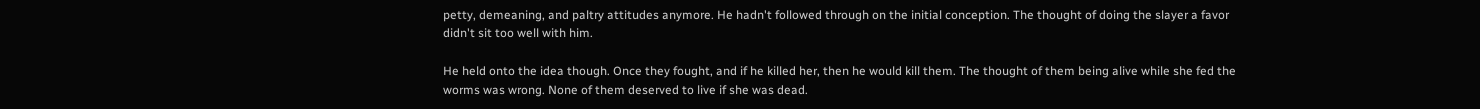petty, demeaning, and paltry attitudes anymore. He hadn't followed through on the initial conception. The thought of doing the slayer a favor didn't sit too well with him.

He held onto the idea though. Once they fought, and if he killed her, then he would kill them. The thought of them being alive while she fed the worms was wrong. None of them deserved to live if she was dead.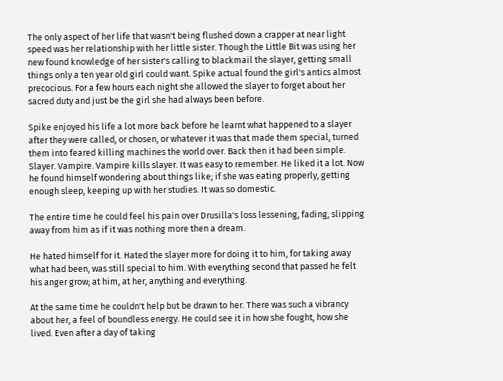The only aspect of her life that wasn't being flushed down a crapper at near light speed was her relationship with her little sister. Though the Little Bit was using her new found knowledge of her sister's calling to blackmail the slayer, getting small things only a ten year old girl could want. Spike actual found the girl's antics almost precocious. For a few hours each night she allowed the slayer to forget about her sacred duty and just be the girl she had always been before.

Spike enjoyed his life a lot more back before he learnt what happened to a slayer after they were called, or chosen, or whatever it was that made them special, turned them into feared killing machines the world over. Back then it had been simple. Slayer. Vampire. Vampire kills slayer. It was easy to remember. He liked it a lot. Now he found himself wondering about things like; if she was eating properly, getting enough sleep, keeping up with her studies. It was so domestic.

The entire time he could feel his pain over Drusilla's loss lessening, fading, slipping away from him as if it was nothing more then a dream.

He hated himself for it. Hated the slayer more for doing it to him, for taking away what had been, was still special to him. With everything second that passed he felt his anger grow; at him, at her, anything and everything.

At the same time he couldn't help but be drawn to her. There was such a vibrancy about her, a feel of boundless energy. He could see it in how she fought, how she lived. Even after a day of taking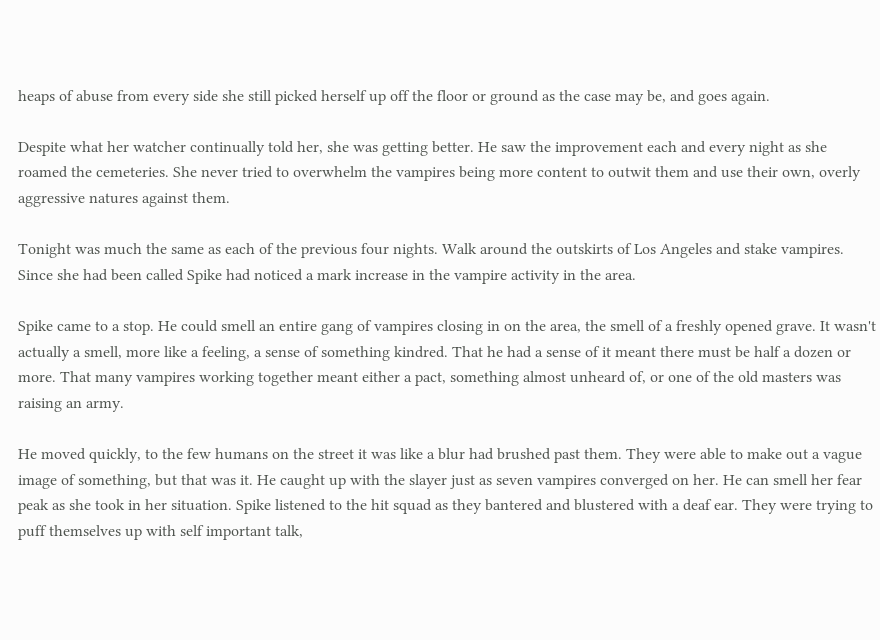heaps of abuse from every side she still picked herself up off the floor or ground as the case may be, and goes again.

Despite what her watcher continually told her, she was getting better. He saw the improvement each and every night as she roamed the cemeteries. She never tried to overwhelm the vampires being more content to outwit them and use their own, overly aggressive natures against them.

Tonight was much the same as each of the previous four nights. Walk around the outskirts of Los Angeles and stake vampires. Since she had been called Spike had noticed a mark increase in the vampire activity in the area.

Spike came to a stop. He could smell an entire gang of vampires closing in on the area, the smell of a freshly opened grave. It wasn't actually a smell, more like a feeling, a sense of something kindred. That he had a sense of it meant there must be half a dozen or more. That many vampires working together meant either a pact, something almost unheard of, or one of the old masters was raising an army.

He moved quickly, to the few humans on the street it was like a blur had brushed past them. They were able to make out a vague image of something, but that was it. He caught up with the slayer just as seven vampires converged on her. He can smell her fear peak as she took in her situation. Spike listened to the hit squad as they bantered and blustered with a deaf ear. They were trying to puff themselves up with self important talk,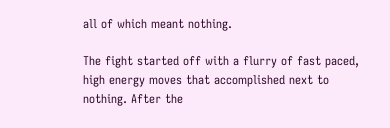all of which meant nothing.

The fight started off with a flurry of fast paced, high energy moves that accomplished next to nothing. After the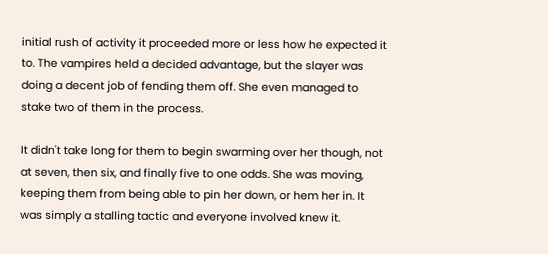initial rush of activity it proceeded more or less how he expected it to. The vampires held a decided advantage, but the slayer was doing a decent job of fending them off. She even managed to stake two of them in the process.

It didn't take long for them to begin swarming over her though, not at seven, then six, and finally five to one odds. She was moving, keeping them from being able to pin her down, or hem her in. It was simply a stalling tactic and everyone involved knew it.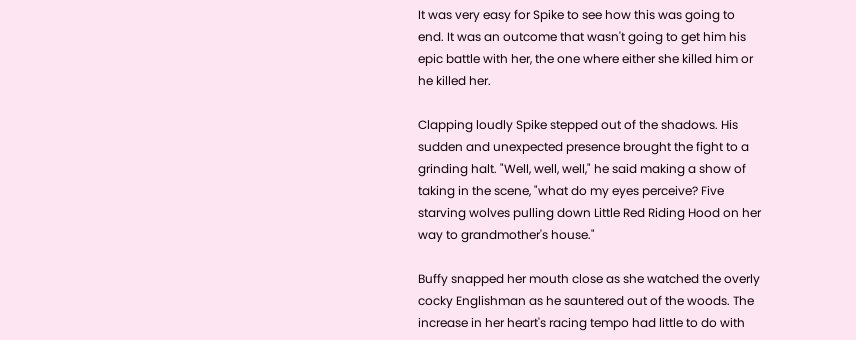It was very easy for Spike to see how this was going to end. It was an outcome that wasn't going to get him his epic battle with her, the one where either she killed him or he killed her.

Clapping loudly Spike stepped out of the shadows. His sudden and unexpected presence brought the fight to a grinding halt. "Well, well, well," he said making a show of taking in the scene, "what do my eyes perceive? Five starving wolves pulling down Little Red Riding Hood on her way to grandmother's house."

Buffy snapped her mouth close as she watched the overly cocky Englishman as he sauntered out of the woods. The increase in her heart's racing tempo had little to do with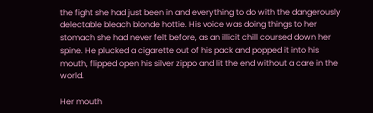the fight she had just been in and everything to do with the dangerously delectable bleach blonde hottie. His voice was doing things to her stomach she had never felt before, as an illicit chill coursed down her spine. He plucked a cigarette out of his pack and popped it into his mouth, flipped open his silver zippo and lit the end without a care in the world.

Her mouth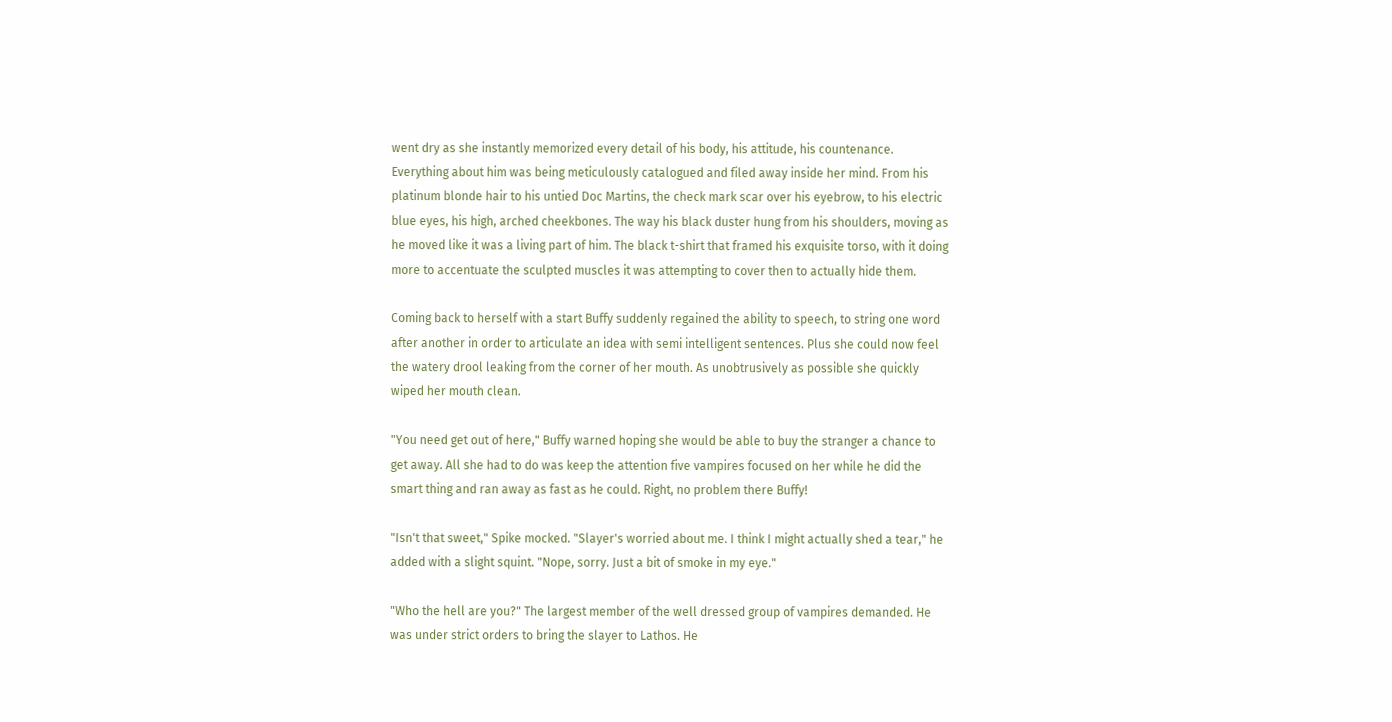went dry as she instantly memorized every detail of his body, his attitude, his countenance. Everything about him was being meticulously catalogued and filed away inside her mind. From his platinum blonde hair to his untied Doc Martins, the check mark scar over his eyebrow, to his electric blue eyes, his high, arched cheekbones. The way his black duster hung from his shoulders, moving as he moved like it was a living part of him. The black t-shirt that framed his exquisite torso, with it doing more to accentuate the sculpted muscles it was attempting to cover then to actually hide them.

Coming back to herself with a start Buffy suddenly regained the ability to speech, to string one word after another in order to articulate an idea with semi intelligent sentences. Plus she could now feel the watery drool leaking from the corner of her mouth. As unobtrusively as possible she quickly wiped her mouth clean.

"You need get out of here," Buffy warned hoping she would be able to buy the stranger a chance to get away. All she had to do was keep the attention five vampires focused on her while he did the smart thing and ran away as fast as he could. Right, no problem there Buffy!

"Isn't that sweet," Spike mocked. "Slayer's worried about me. I think I might actually shed a tear," he added with a slight squint. "Nope, sorry. Just a bit of smoke in my eye."

"Who the hell are you?" The largest member of the well dressed group of vampires demanded. He was under strict orders to bring the slayer to Lathos. He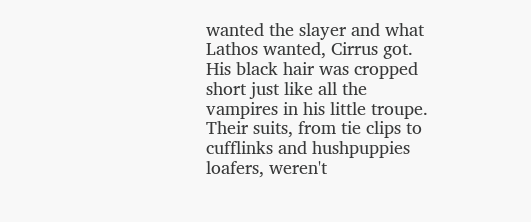wanted the slayer and what Lathos wanted, Cirrus got. His black hair was cropped short just like all the vampires in his little troupe. Their suits, from tie clips to cufflinks and hushpuppies loafers, weren't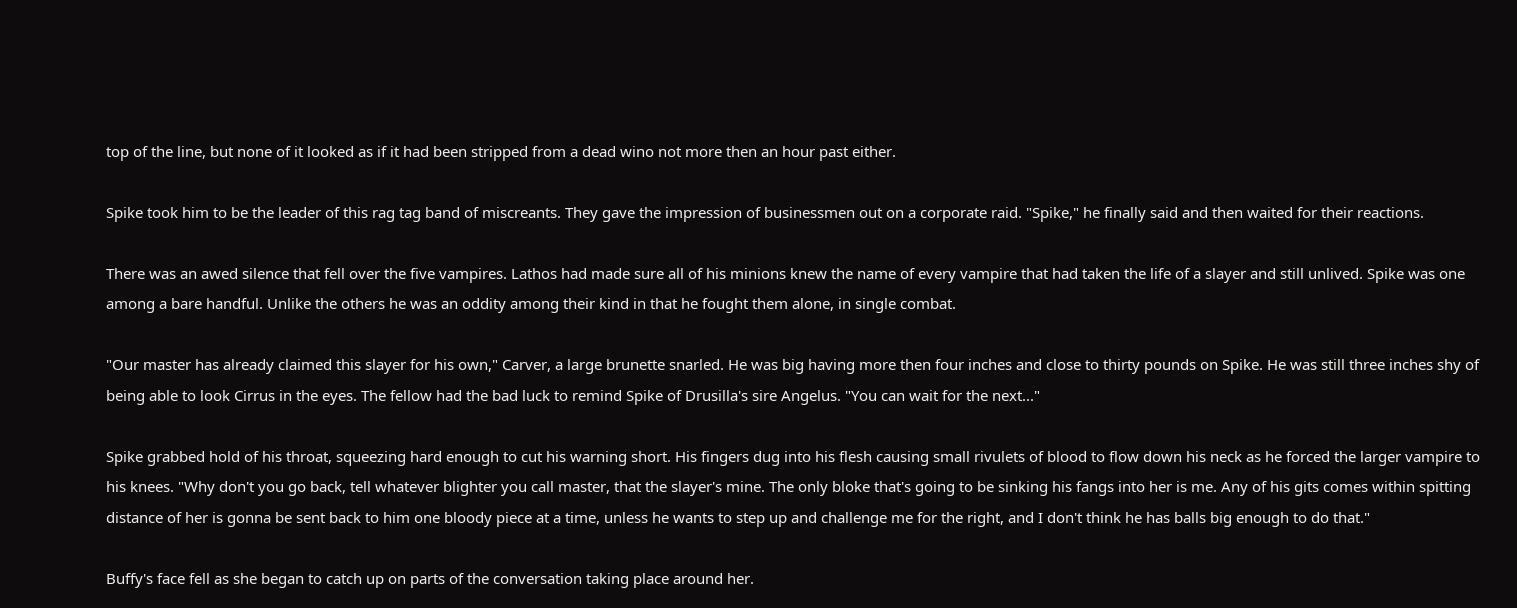top of the line, but none of it looked as if it had been stripped from a dead wino not more then an hour past either.

Spike took him to be the leader of this rag tag band of miscreants. They gave the impression of businessmen out on a corporate raid. "Spike," he finally said and then waited for their reactions.

There was an awed silence that fell over the five vampires. Lathos had made sure all of his minions knew the name of every vampire that had taken the life of a slayer and still unlived. Spike was one among a bare handful. Unlike the others he was an oddity among their kind in that he fought them alone, in single combat.

"Our master has already claimed this slayer for his own," Carver, a large brunette snarled. He was big having more then four inches and close to thirty pounds on Spike. He was still three inches shy of being able to look Cirrus in the eyes. The fellow had the bad luck to remind Spike of Drusilla's sire Angelus. "You can wait for the next..."

Spike grabbed hold of his throat, squeezing hard enough to cut his warning short. His fingers dug into his flesh causing small rivulets of blood to flow down his neck as he forced the larger vampire to his knees. "Why don't you go back, tell whatever blighter you call master, that the slayer's mine. The only bloke that's going to be sinking his fangs into her is me. Any of his gits comes within spitting distance of her is gonna be sent back to him one bloody piece at a time, unless he wants to step up and challenge me for the right, and I don't think he has balls big enough to do that."

Buffy's face fell as she began to catch up on parts of the conversation taking place around her.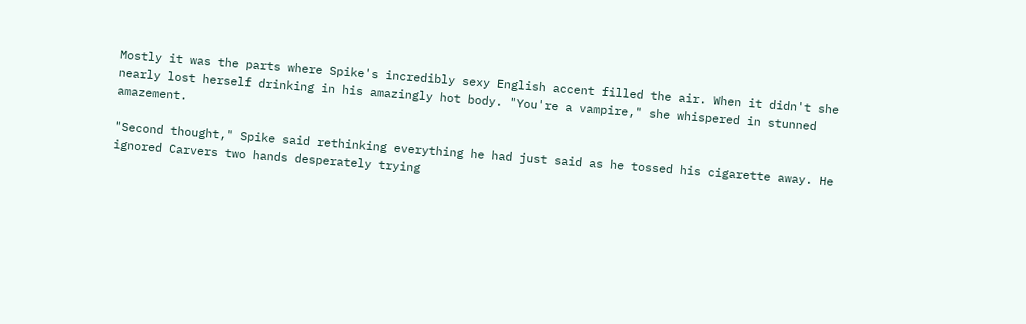Mostly it was the parts where Spike's incredibly sexy English accent filled the air. When it didn't she nearly lost herself drinking in his amazingly hot body. "You're a vampire," she whispered in stunned amazement.

"Second thought," Spike said rethinking everything he had just said as he tossed his cigarette away. He ignored Carvers two hands desperately trying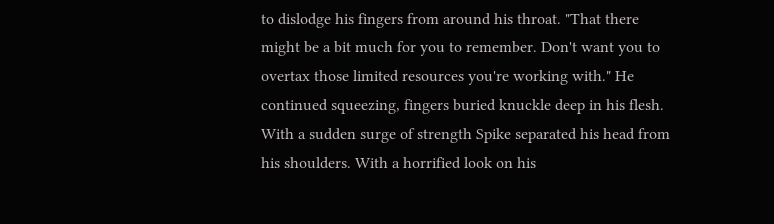to dislodge his fingers from around his throat. "That there might be a bit much for you to remember. Don't want you to overtax those limited resources you're working with." He continued squeezing, fingers buried knuckle deep in his flesh. With a sudden surge of strength Spike separated his head from his shoulders. With a horrified look on his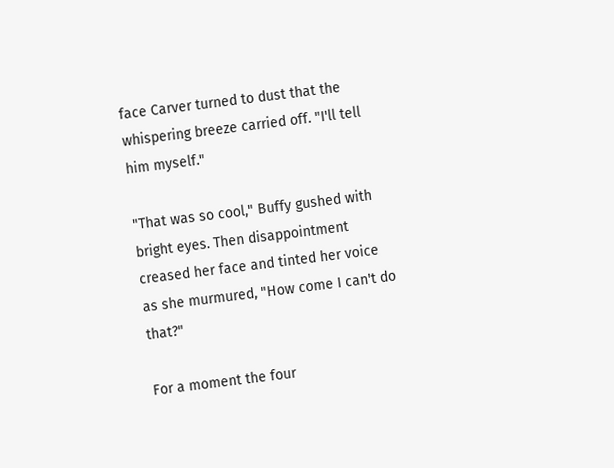face Carver turned to dust that the whispering breeze carried off. "I'll tell him myself."

"That was so cool," Buffy gushed with bright eyes. Then disappointment creased her face and tinted her voice as she murmured, "How come I can't do that?"

For a moment the four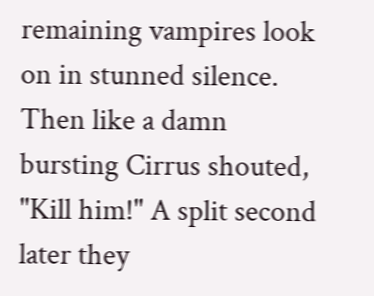remaining vampires look on in stunned silence. Then like a damn bursting Cirrus shouted, "Kill him!" A split second later they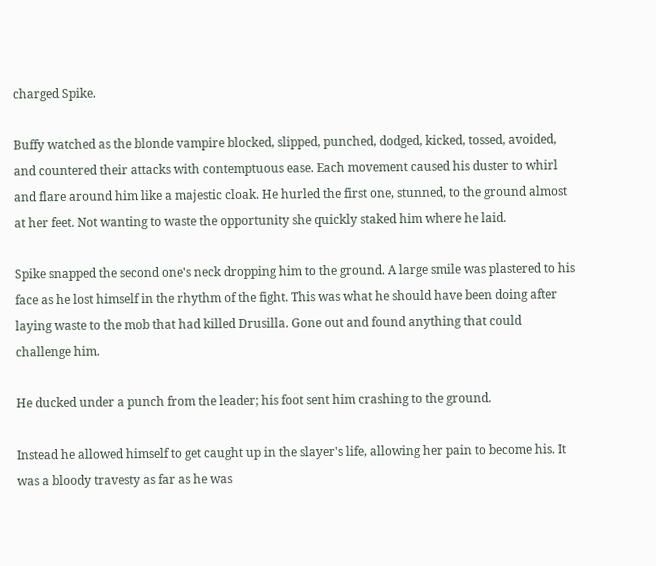charged Spike.

Buffy watched as the blonde vampire blocked, slipped, punched, dodged, kicked, tossed, avoided, and countered their attacks with contemptuous ease. Each movement caused his duster to whirl and flare around him like a majestic cloak. He hurled the first one, stunned, to the ground almost at her feet. Not wanting to waste the opportunity she quickly staked him where he laid.

Spike snapped the second one's neck dropping him to the ground. A large smile was plastered to his face as he lost himself in the rhythm of the fight. This was what he should have been doing after laying waste to the mob that had killed Drusilla. Gone out and found anything that could challenge him.

He ducked under a punch from the leader; his foot sent him crashing to the ground.

Instead he allowed himself to get caught up in the slayer's life, allowing her pain to become his. It was a bloody travesty as far as he was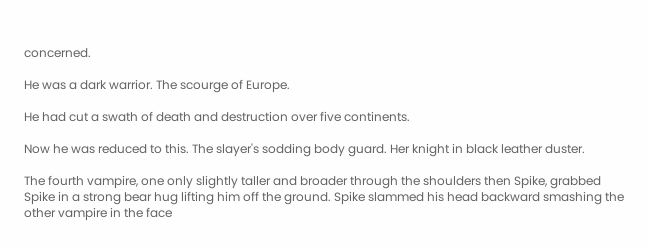concerned.

He was a dark warrior. The scourge of Europe.

He had cut a swath of death and destruction over five continents.

Now he was reduced to this. The slayer's sodding body guard. Her knight in black leather duster.

The fourth vampire, one only slightly taller and broader through the shoulders then Spike, grabbed Spike in a strong bear hug lifting him off the ground. Spike slammed his head backward smashing the other vampire in the face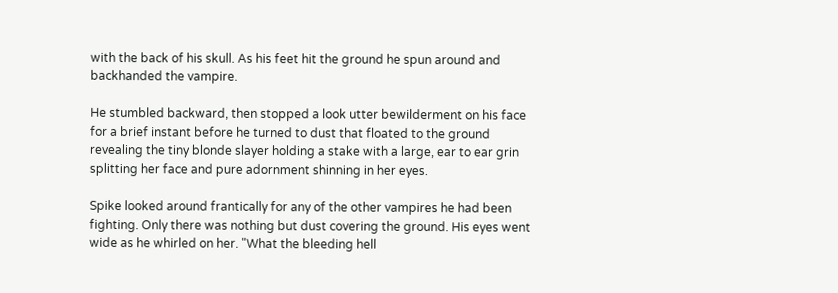with the back of his skull. As his feet hit the ground he spun around and backhanded the vampire.

He stumbled backward, then stopped a look utter bewilderment on his face for a brief instant before he turned to dust that floated to the ground revealing the tiny blonde slayer holding a stake with a large, ear to ear grin splitting her face and pure adornment shinning in her eyes.

Spike looked around frantically for any of the other vampires he had been fighting. Only there was nothing but dust covering the ground. His eyes went wide as he whirled on her. "What the bleeding hell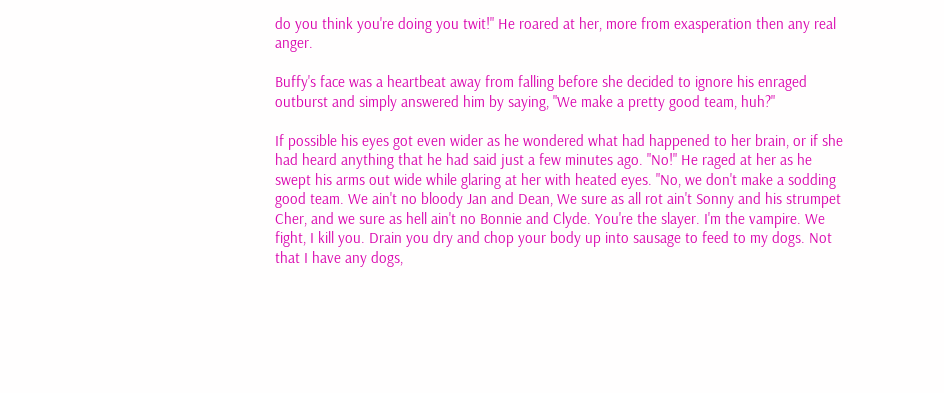do you think you're doing you twit!" He roared at her, more from exasperation then any real anger.

Buffy's face was a heartbeat away from falling before she decided to ignore his enraged outburst and simply answered him by saying, "We make a pretty good team, huh?"

If possible his eyes got even wider as he wondered what had happened to her brain, or if she had heard anything that he had said just a few minutes ago. "No!" He raged at her as he swept his arms out wide while glaring at her with heated eyes. "No, we don't make a sodding good team. We ain't no bloody Jan and Dean, We sure as all rot ain't Sonny and his strumpet Cher, and we sure as hell ain't no Bonnie and Clyde. You're the slayer. I'm the vampire. We fight, I kill you. Drain you dry and chop your body up into sausage to feed to my dogs. Not that I have any dogs,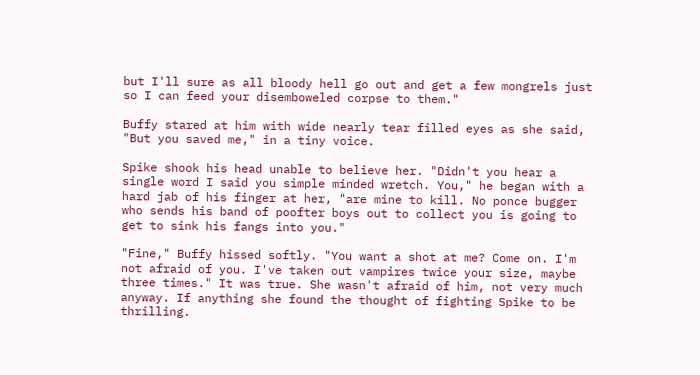but I'll sure as all bloody hell go out and get a few mongrels just so I can feed your disemboweled corpse to them."

Buffy stared at him with wide nearly tear filled eyes as she said, "But you saved me," in a tiny voice.

Spike shook his head unable to believe her. "Didn't you hear a single word I said you simple minded wretch. You," he began with a hard jab of his finger at her, "are mine to kill. No ponce bugger who sends his band of poofter boys out to collect you is going to get to sink his fangs into you."

"Fine," Buffy hissed softly. "You want a shot at me? Come on. I'm not afraid of you. I've taken out vampires twice your size, maybe three times." It was true. She wasn't afraid of him, not very much anyway. If anything she found the thought of fighting Spike to be thrilling.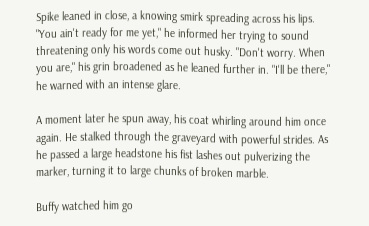Spike leaned in close, a knowing smirk spreading across his lips. "You ain't ready for me yet," he informed her trying to sound threatening only his words come out husky. "Don't worry. When you are," his grin broadened as he leaned further in. "I'll be there," he warned with an intense glare.

A moment later he spun away, his coat whirling around him once again. He stalked through the graveyard with powerful strides. As he passed a large headstone his fist lashes out pulverizing the marker, turning it to large chunks of broken marble.

Buffy watched him go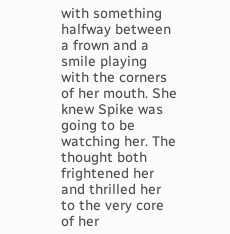with something halfway between a frown and a smile playing with the corners of her mouth. She knew Spike was going to be watching her. The thought both frightened her and thrilled her to the very core of her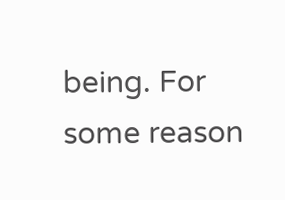being. For some reason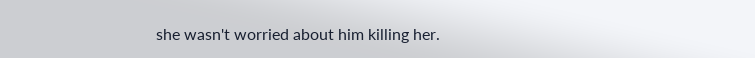she wasn't worried about him killing her.